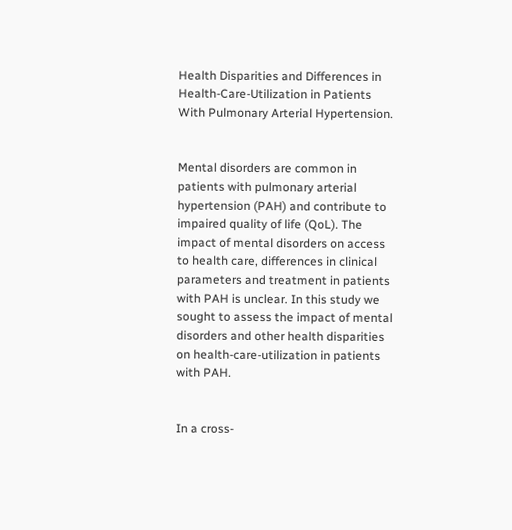Health Disparities and Differences in Health-Care-Utilization in Patients With Pulmonary Arterial Hypertension.


Mental disorders are common in patients with pulmonary arterial hypertension (PAH) and contribute to impaired quality of life (QoL). The impact of mental disorders on access to health care, differences in clinical parameters and treatment in patients with PAH is unclear. In this study we sought to assess the impact of mental disorders and other health disparities on health-care-utilization in patients with PAH.


In a cross-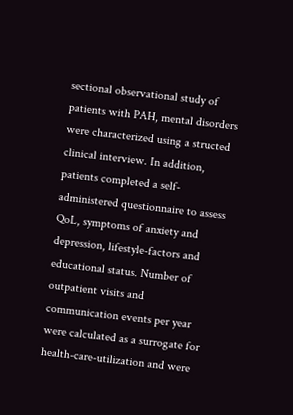sectional observational study of patients with PAH, mental disorders were characterized using a structed clinical interview. In addition, patients completed a self-administered questionnaire to assess QoL, symptoms of anxiety and depression, lifestyle-factors and educational status. Number of outpatient visits and communication events per year were calculated as a surrogate for health-care-utilization and were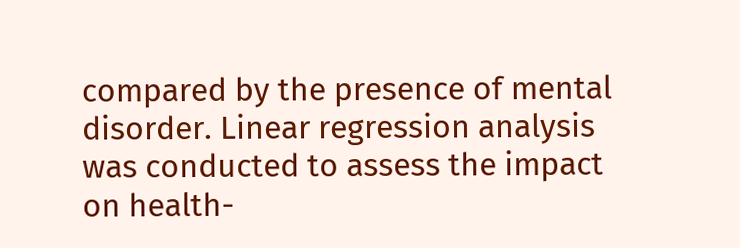compared by the presence of mental disorder. Linear regression analysis was conducted to assess the impact on health-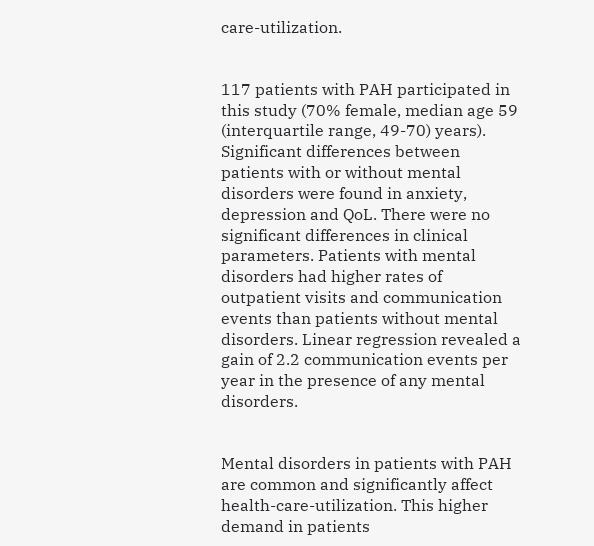care-utilization.


117 patients with PAH participated in this study (70% female, median age 59 (interquartile range, 49-70) years). Significant differences between patients with or without mental disorders were found in anxiety, depression and QoL. There were no significant differences in clinical parameters. Patients with mental disorders had higher rates of outpatient visits and communication events than patients without mental disorders. Linear regression revealed a gain of 2.2 communication events per year in the presence of any mental disorders.


Mental disorders in patients with PAH are common and significantly affect health-care-utilization. This higher demand in patients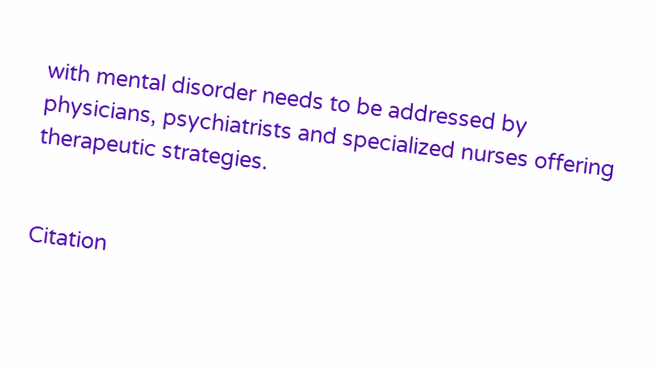with mental disorder needs to be addressed by physicians, psychiatrists and specialized nurses offering therapeutic strategies.


Citation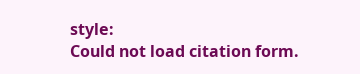style:
Could not load citation form.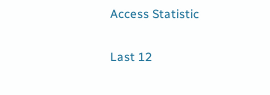Access Statistic

Last 12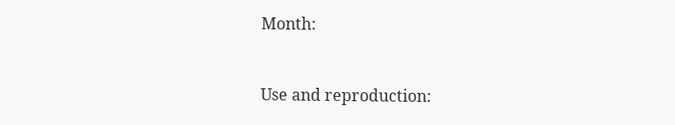Month:


Use and reproduction: